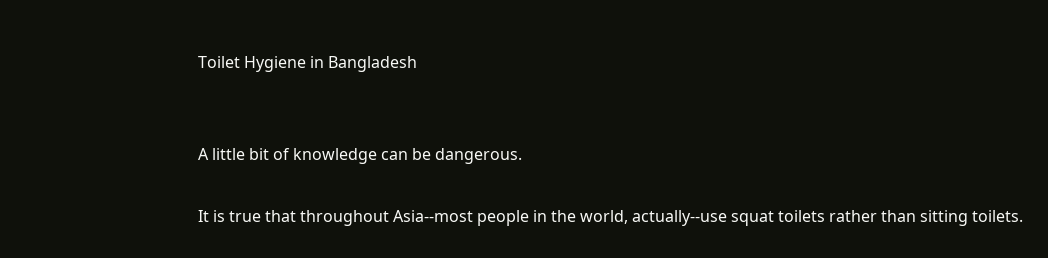Toilet Hygiene in Bangladesh


A little bit of knowledge can be dangerous.

It is true that throughout Asia--most people in the world, actually--use squat toilets rather than sitting toilets.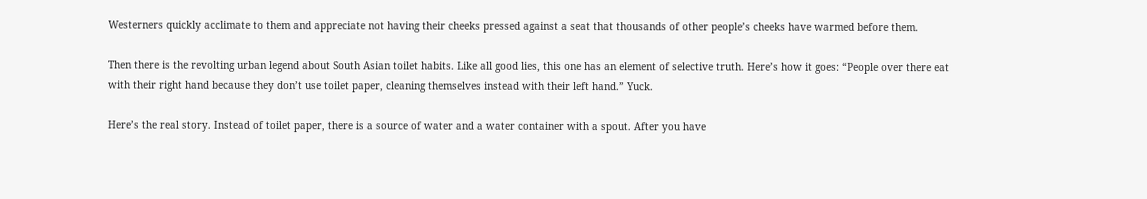Westerners quickly acclimate to them and appreciate not having their cheeks pressed against a seat that thousands of other people’s cheeks have warmed before them.

Then there is the revolting urban legend about South Asian toilet habits. Like all good lies, this one has an element of selective truth. Here’s how it goes: “People over there eat with their right hand because they don’t use toilet paper, cleaning themselves instead with their left hand.” Yuck.

Here’s the real story. Instead of toilet paper, there is a source of water and a water container with a spout. After you have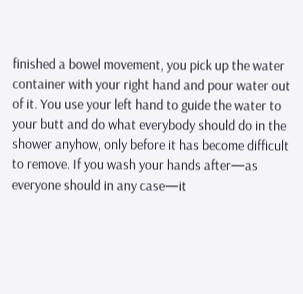finished a bowel movement, you pick up the water container with your right hand and pour water out of it. You use your left hand to guide the water to your butt and do what everybody should do in the shower anyhow, only before it has become difficult to remove. If you wash your hands after—as everyone should in any case—it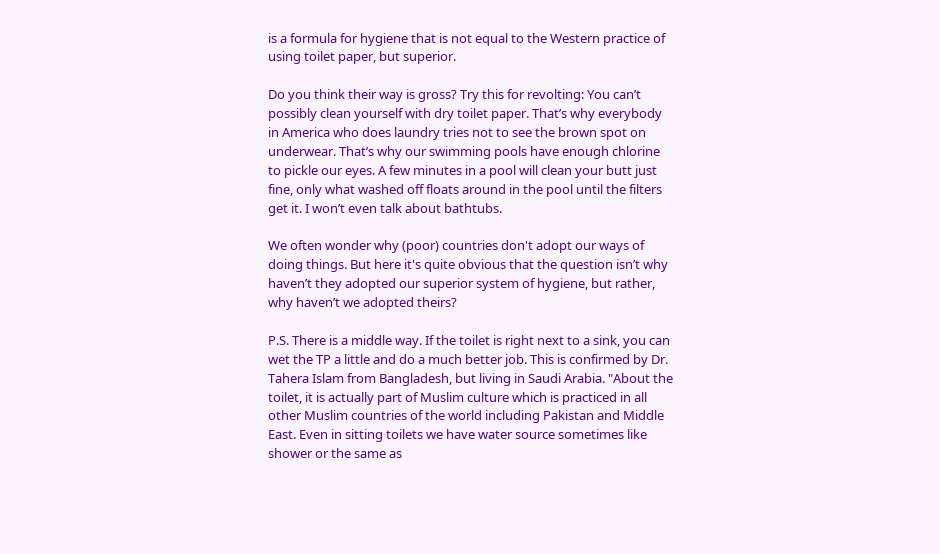is a formula for hygiene that is not equal to the Western practice of using toilet paper, but superior.

Do you think their way is gross? Try this for revolting: You can’t possibly clean yourself with dry toilet paper. That’s why everybody in America who does laundry tries not to see the brown spot on underwear. That’s why our swimming pools have enough chlorine to pickle our eyes. A few minutes in a pool will clean your butt just fine, only what washed off floats around in the pool until the filters get it. I won’t even talk about bathtubs.

We often wonder why (poor) countries don't adopt our ways of doing things. But here it's quite obvious that the question isn’t why haven’t they adopted our superior system of hygiene, but rather, why haven’t we adopted theirs?

P.S. There is a middle way. If the toilet is right next to a sink, you can wet the TP a little and do a much better job. This is confirmed by Dr. Tahera Islam from Bangladesh, but living in Saudi Arabia. "About the toilet, it is actually part of Muslim culture which is practiced in all other Muslim countries of the world including Pakistan and Middle East. Even in sitting toilets we have water source sometimes like shower or the same as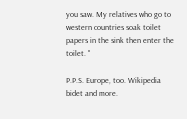you saw. My relatives who go to western countries soak toilet papers in the sink then enter the toilet. "

P.P.S. Europe, too. Wikipedia bidet and more.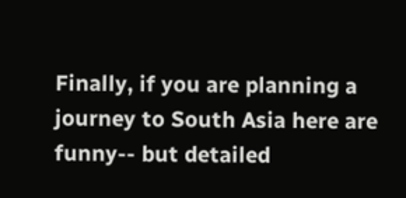Finally, if you are planning a journey to South Asia here are funny-- but detailed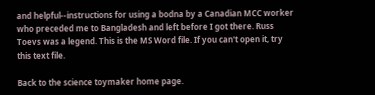and helpful--instructions for using a bodna by a Canadian MCC worker who preceded me to Bangladesh and left before I got there. Russ Toevs was a legend. This is the MS Word file. If you can't open it, try this text file.

Back to the science toymaker home page.